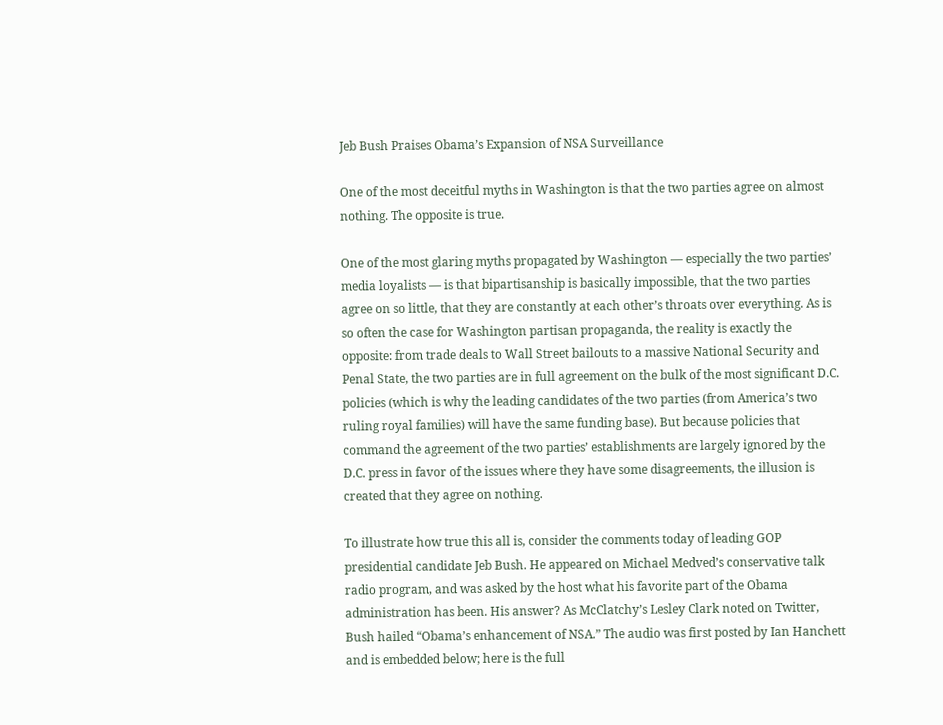Jeb Bush Praises Obama’s Expansion of NSA Surveillance

One of the most deceitful myths in Washington is that the two parties agree on almost nothing. The opposite is true.

One of the most glaring myths propagated by Washington — especially the two parties’ media loyalists — is that bipartisanship is basically impossible, that the two parties agree on so little, that they are constantly at each other’s throats over everything. As is so often the case for Washington partisan propaganda, the reality is exactly the opposite: from trade deals to Wall Street bailouts to a massive National Security and Penal State, the two parties are in full agreement on the bulk of the most significant D.C. policies (which is why the leading candidates of the two parties (from America’s two ruling royal families) will have the same funding base). But because policies that command the agreement of the two parties’ establishments are largely ignored by the D.C. press in favor of the issues where they have some disagreements, the illusion is created that they agree on nothing.

To illustrate how true this all is, consider the comments today of leading GOP presidential candidate Jeb Bush. He appeared on Michael Medved’s conservative talk radio program, and was asked by the host what his favorite part of the Obama administration has been. His answer? As McClatchy’s Lesley Clark noted on Twitter, Bush hailed “Obama’s enhancement of NSA.” The audio was first posted by Ian Hanchett and is embedded below; here is the full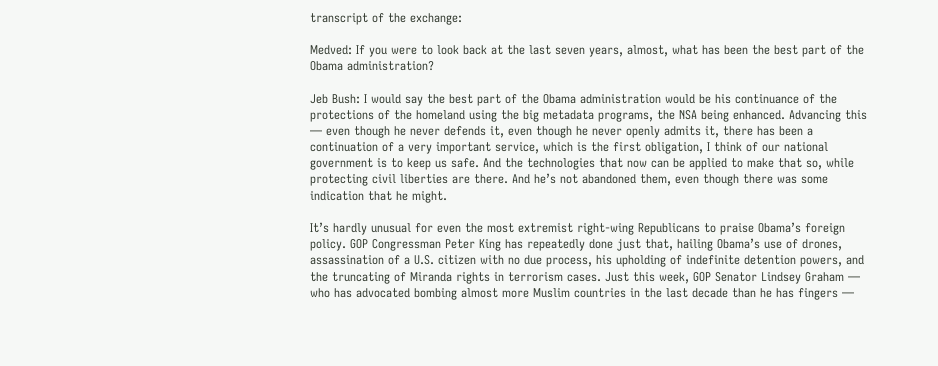transcript of the exchange:

Medved: If you were to look back at the last seven years, almost, what has been the best part of the Obama administration?

Jeb Bush: I would say the best part of the Obama administration would be his continuance of the protections of the homeland using the big metadata programs, the NSA being enhanced. Advancing this — even though he never defends it, even though he never openly admits it, there has been a continuation of a very important service, which is the first obligation, I think of our national government is to keep us safe. And the technologies that now can be applied to make that so, while protecting civil liberties are there. And he’s not abandoned them, even though there was some indication that he might.

It’s hardly unusual for even the most extremist right-wing Republicans to praise Obama’s foreign policy. GOP Congressman Peter King has repeatedly done just that, hailing Obama’s use of drones, assassination of a U.S. citizen with no due process, his upholding of indefinite detention powers, and the truncating of Miranda rights in terrorism cases. Just this week, GOP Senator Lindsey Graham — who has advocated bombing almost more Muslim countries in the last decade than he has fingers —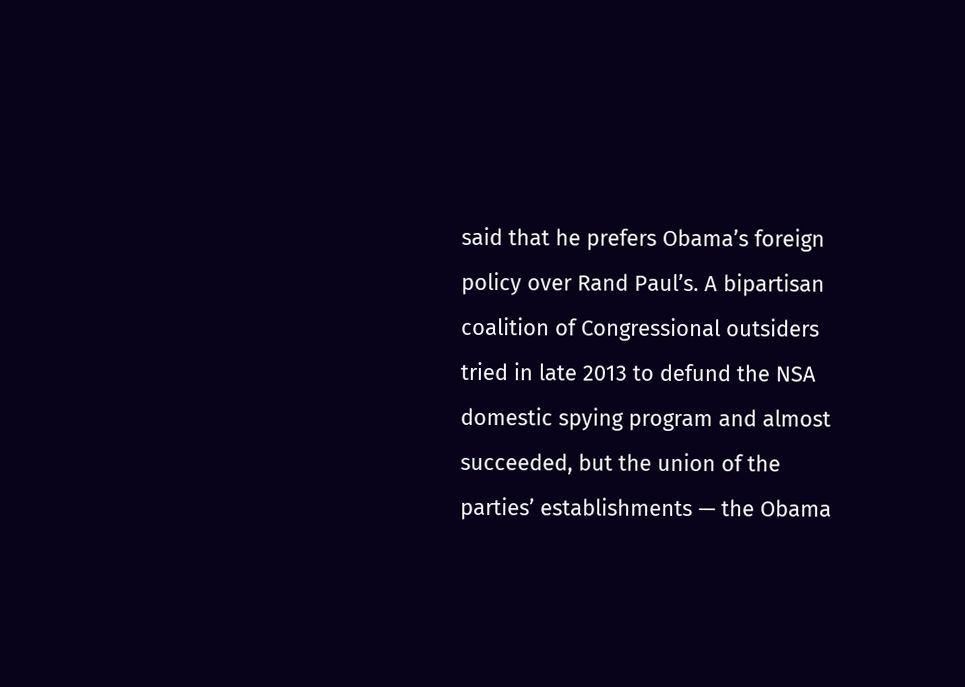said that he prefers Obama’s foreign policy over Rand Paul’s. A bipartisan coalition of Congressional outsiders tried in late 2013 to defund the NSA domestic spying program and almost succeeded, but the union of the parties’ establishments — the Obama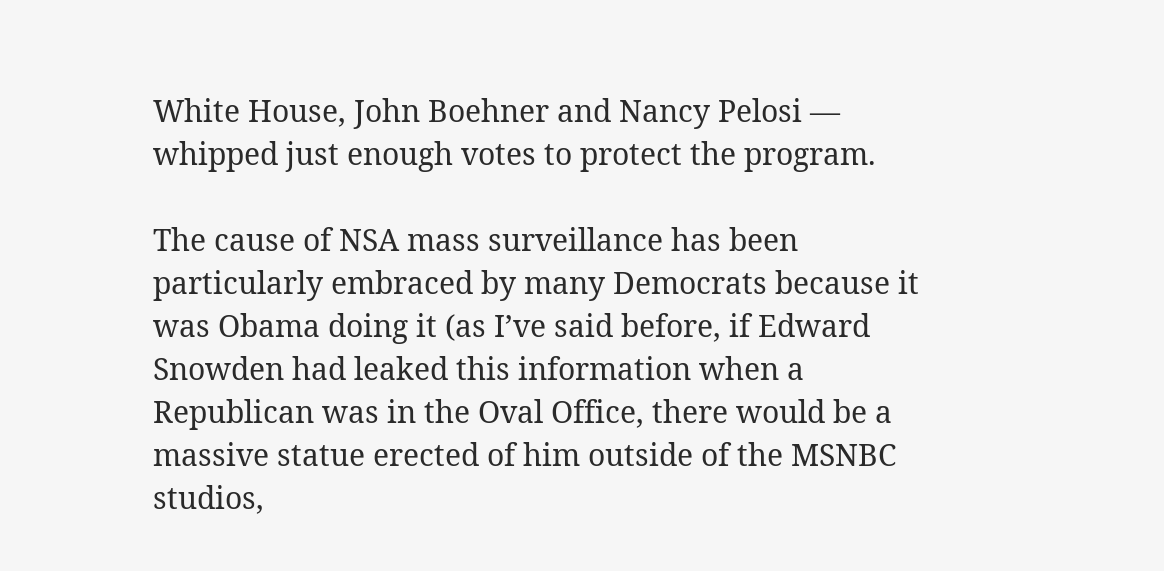White House, John Boehner and Nancy Pelosi — whipped just enough votes to protect the program.

The cause of NSA mass surveillance has been particularly embraced by many Democrats because it was Obama doing it (as I’ve said before, if Edward Snowden had leaked this information when a Republican was in the Oval Office, there would be a massive statue erected of him outside of the MSNBC studios,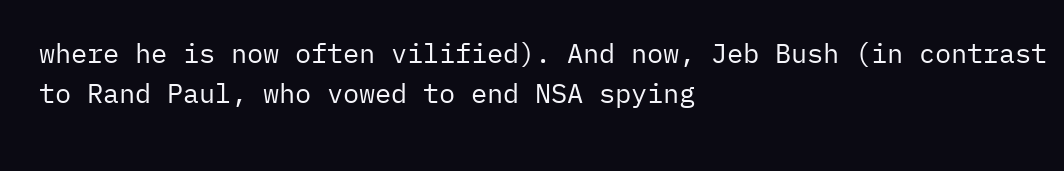where he is now often vilified). And now, Jeb Bush (in contrast to Rand Paul, who vowed to end NSA spying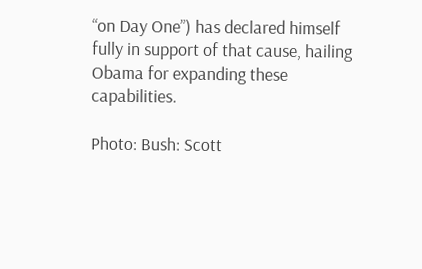“on Day One”) has declared himself fully in support of that cause, hailing Obama for expanding these capabilities.

Photo: Bush: Scott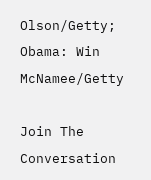Olson/Getty; Obama: Win McNamee/Getty

Join The Conversation